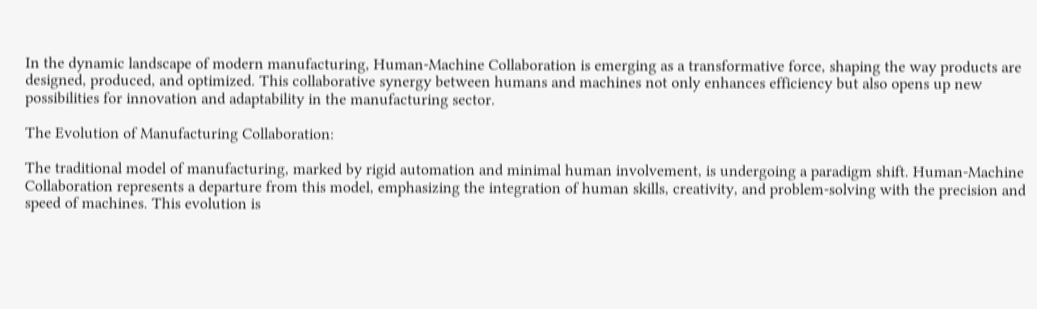In the dynamic landscape of modern manufacturing, Human-Machine Collaboration is emerging as a transformative force, shaping the way products are designed, produced, and optimized. This collaborative synergy between humans and machines not only enhances efficiency but also opens up new possibilities for innovation and adaptability in the manufacturing sector.

The Evolution of Manufacturing Collaboration:

The traditional model of manufacturing, marked by rigid automation and minimal human involvement, is undergoing a paradigm shift. Human-Machine Collaboration represents a departure from this model, emphasizing the integration of human skills, creativity, and problem-solving with the precision and speed of machines. This evolution is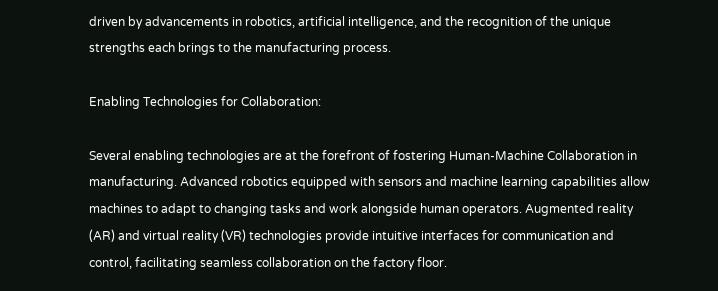driven by advancements in robotics, artificial intelligence, and the recognition of the unique strengths each brings to the manufacturing process.

Enabling Technologies for Collaboration:

Several enabling technologies are at the forefront of fostering Human-Machine Collaboration in manufacturing. Advanced robotics equipped with sensors and machine learning capabilities allow machines to adapt to changing tasks and work alongside human operators. Augmented reality (AR) and virtual reality (VR) technologies provide intuitive interfaces for communication and control, facilitating seamless collaboration on the factory floor.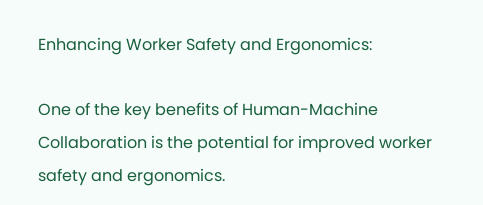Enhancing Worker Safety and Ergonomics:

One of the key benefits of Human-Machine Collaboration is the potential for improved worker safety and ergonomics.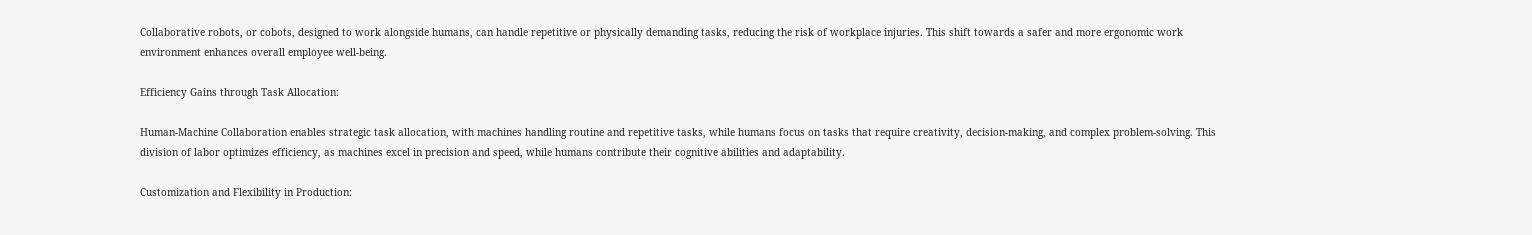Collaborative robots, or cobots, designed to work alongside humans, can handle repetitive or physically demanding tasks, reducing the risk of workplace injuries. This shift towards a safer and more ergonomic work environment enhances overall employee well-being.

Efficiency Gains through Task Allocation:

Human-Machine Collaboration enables strategic task allocation, with machines handling routine and repetitive tasks, while humans focus on tasks that require creativity, decision-making, and complex problem-solving. This division of labor optimizes efficiency, as machines excel in precision and speed, while humans contribute their cognitive abilities and adaptability.

Customization and Flexibility in Production: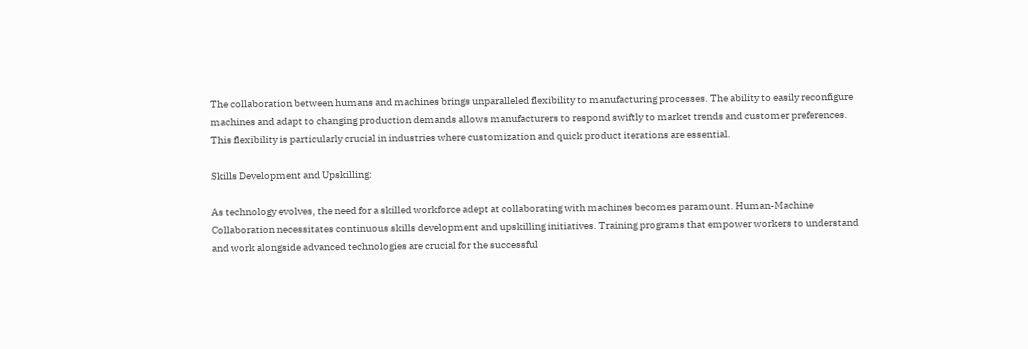The collaboration between humans and machines brings unparalleled flexibility to manufacturing processes. The ability to easily reconfigure machines and adapt to changing production demands allows manufacturers to respond swiftly to market trends and customer preferences. This flexibility is particularly crucial in industries where customization and quick product iterations are essential.

Skills Development and Upskilling:

As technology evolves, the need for a skilled workforce adept at collaborating with machines becomes paramount. Human-Machine Collaboration necessitates continuous skills development and upskilling initiatives. Training programs that empower workers to understand and work alongside advanced technologies are crucial for the successful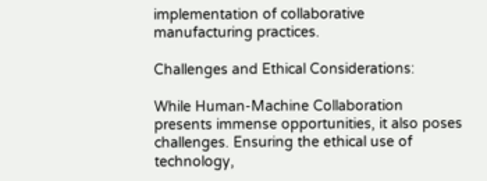implementation of collaborative manufacturing practices.

Challenges and Ethical Considerations:

While Human-Machine Collaboration presents immense opportunities, it also poses challenges. Ensuring the ethical use of technology,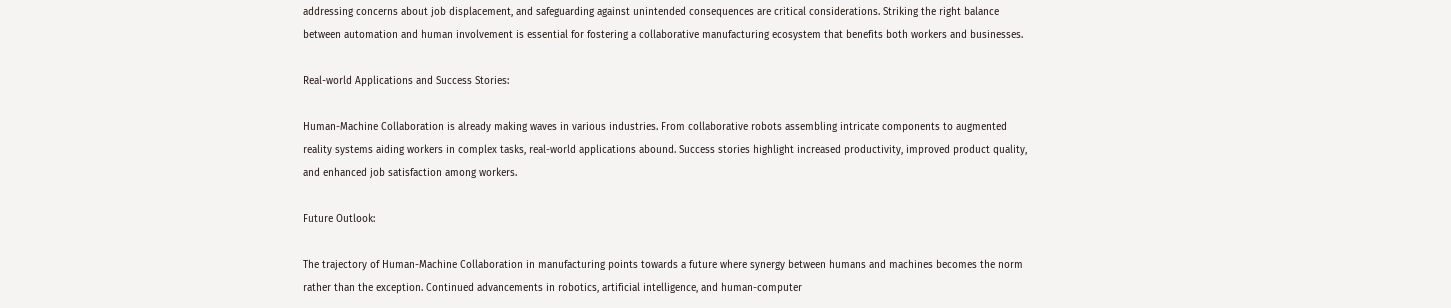addressing concerns about job displacement, and safeguarding against unintended consequences are critical considerations. Striking the right balance between automation and human involvement is essential for fostering a collaborative manufacturing ecosystem that benefits both workers and businesses.

Real-world Applications and Success Stories:

Human-Machine Collaboration is already making waves in various industries. From collaborative robots assembling intricate components to augmented reality systems aiding workers in complex tasks, real-world applications abound. Success stories highlight increased productivity, improved product quality, and enhanced job satisfaction among workers.

Future Outlook:

The trajectory of Human-Machine Collaboration in manufacturing points towards a future where synergy between humans and machines becomes the norm rather than the exception. Continued advancements in robotics, artificial intelligence, and human-computer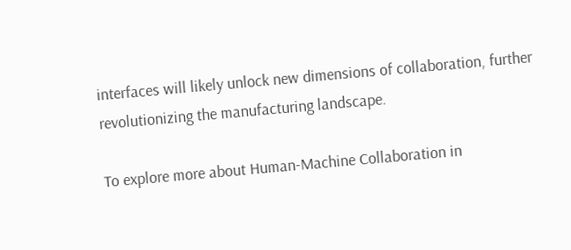interfaces will likely unlock new dimensions of collaboration, further revolutionizing the manufacturing landscape.

To explore more about Human-Machine Collaboration in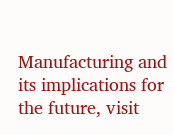Manufacturing and its implications for the future, visit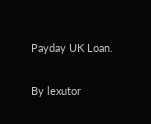Payday UK Loan.

By lexutor